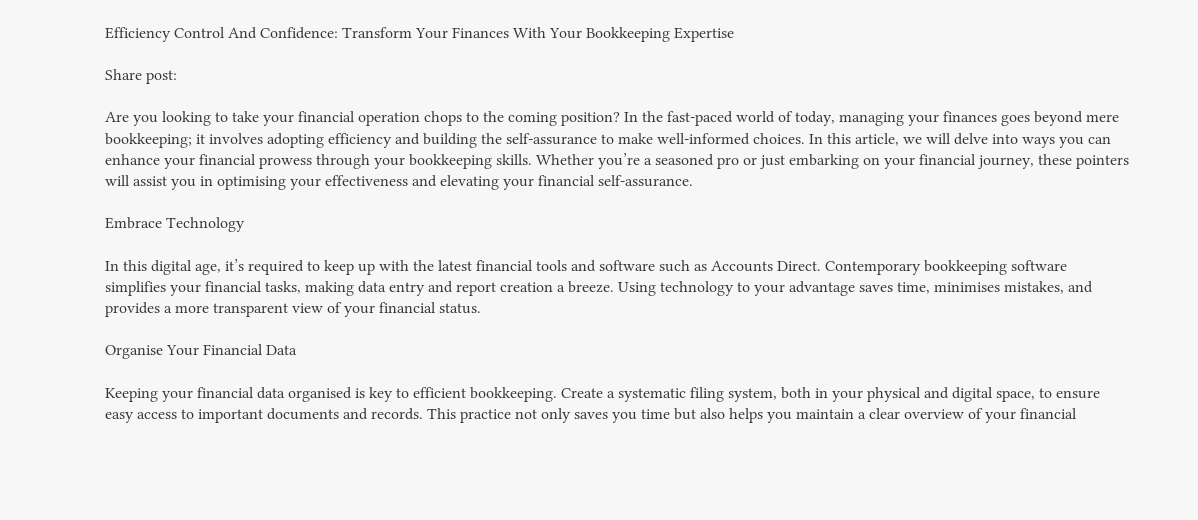Efficiency Control And Confidence: Transform Your Finances With Your Bookkeeping Expertise

Share post:

Are you looking to take your financial operation chops to the coming position? In the fast-paced world of today, managing your finances goes beyond mere bookkeeping; it involves adopting efficiency and building the self-assurance to make well-informed choices. In this article, we will delve into ways you can enhance your financial prowess through your bookkeeping skills. Whether you’re a seasoned pro or just embarking on your financial journey, these pointers will assist you in optimising your effectiveness and elevating your financial self-assurance.

Embrace Technology

In this digital age, it’s required to keep up with the latest financial tools and software such as Accounts Direct. Contemporary bookkeeping software simplifies your financial tasks, making data entry and report creation a breeze. Using technology to your advantage saves time, minimises mistakes, and provides a more transparent view of your financial status.

Organise Your Financial Data

Keeping your financial data organised is key to efficient bookkeeping. Create a systematic filing system, both in your physical and digital space, to ensure easy access to important documents and records. This practice not only saves you time but also helps you maintain a clear overview of your financial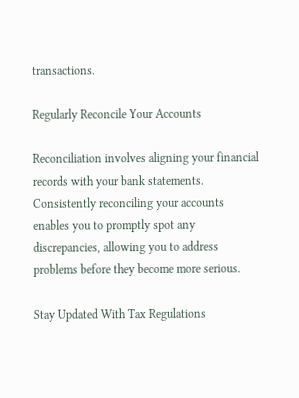transactions.

Regularly Reconcile Your Accounts

Reconciliation involves aligning your financial records with your bank statements. Consistently reconciling your accounts enables you to promptly spot any discrepancies, allowing you to address problems before they become more serious.

Stay Updated With Tax Regulations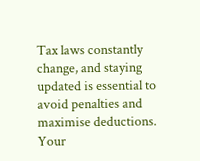Tax laws constantly change, and staying updated is essential to avoid penalties and maximise deductions. Your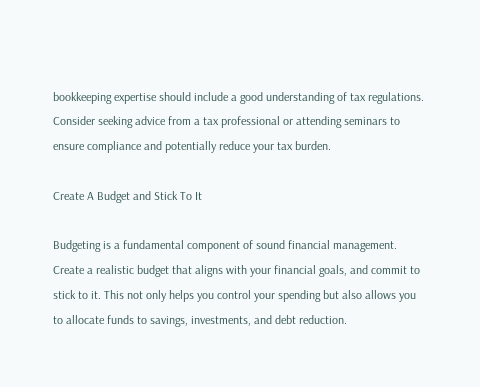bookkeeping expertise should include a good understanding of tax regulations. Consider seeking advice from a tax professional or attending seminars to ensure compliance and potentially reduce your tax burden.

Create A Budget and Stick To It

Budgeting is a fundamental component of sound financial management. Create a realistic budget that aligns with your financial goals, and commit to stick to it. This not only helps you control your spending but also allows you to allocate funds to savings, investments, and debt reduction.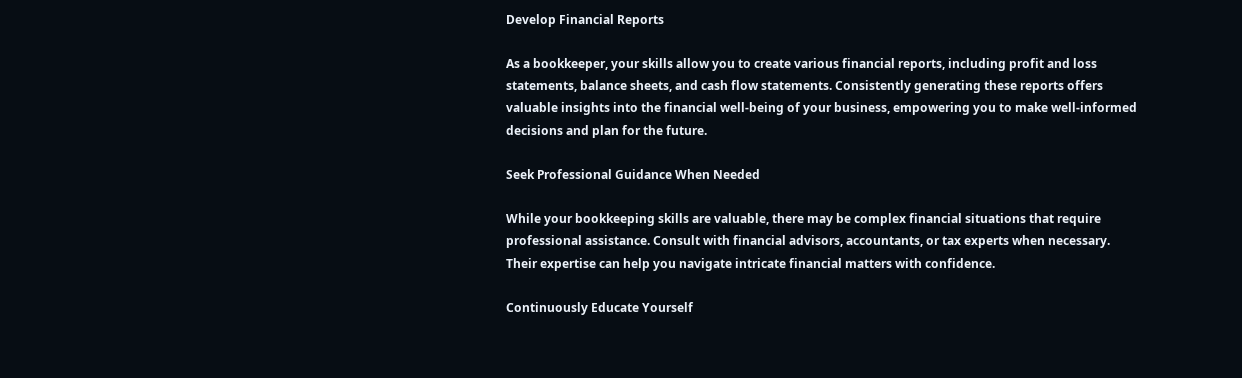Develop Financial Reports

As a bookkeeper, your skills allow you to create various financial reports, including profit and loss statements, balance sheets, and cash flow statements. Consistently generating these reports offers valuable insights into the financial well-being of your business, empowering you to make well-informed decisions and plan for the future.

Seek Professional Guidance When Needed

While your bookkeeping skills are valuable, there may be complex financial situations that require professional assistance. Consult with financial advisors, accountants, or tax experts when necessary. Their expertise can help you navigate intricate financial matters with confidence.

Continuously Educate Yourself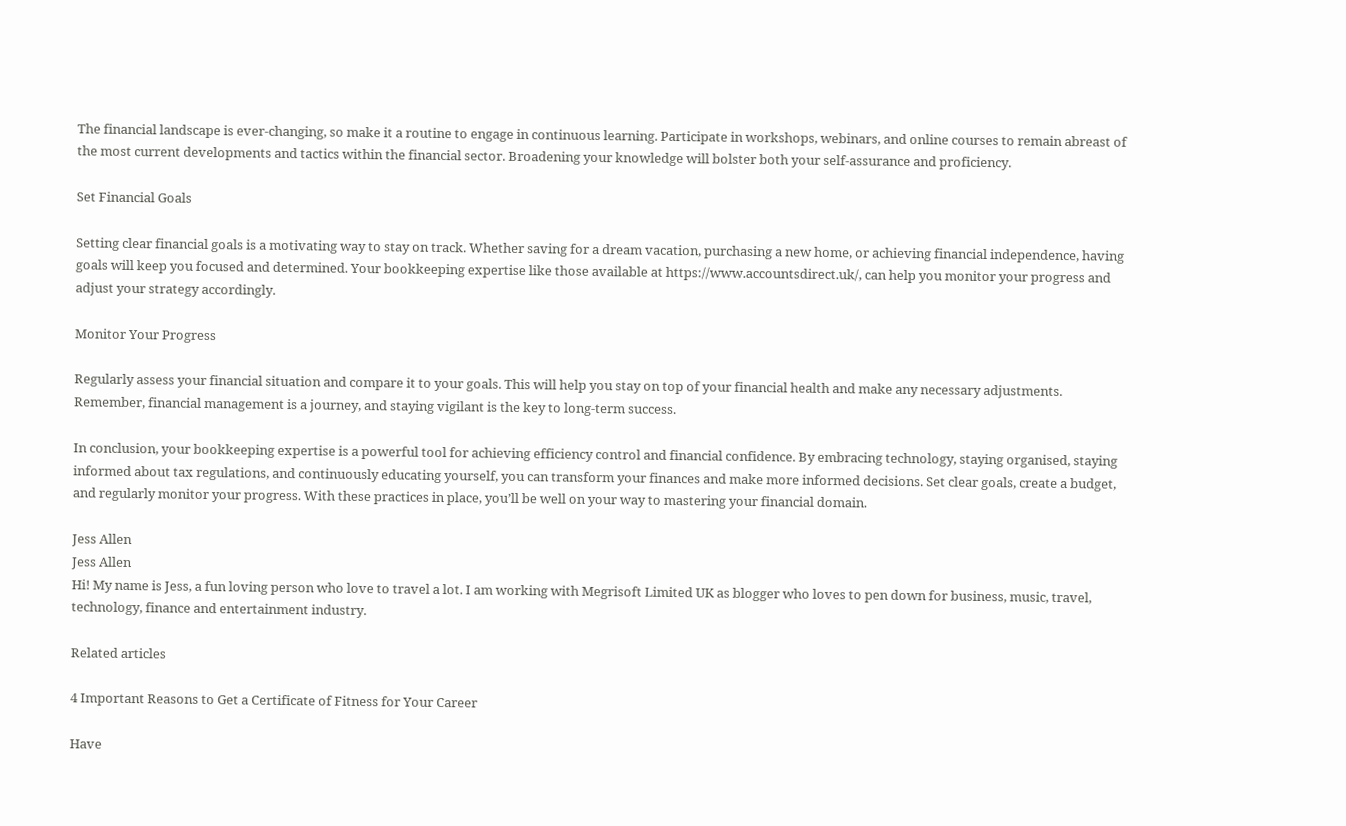The financial landscape is ever-changing, so make it a routine to engage in continuous learning. Participate in workshops, webinars, and online courses to remain abreast of the most current developments and tactics within the financial sector. Broadening your knowledge will bolster both your self-assurance and proficiency.

Set Financial Goals

Setting clear financial goals is a motivating way to stay on track. Whether saving for a dream vacation, purchasing a new home, or achieving financial independence, having goals will keep you focused and determined. Your bookkeeping expertise like those available at https://www.accountsdirect.uk/, can help you monitor your progress and adjust your strategy accordingly.

Monitor Your Progress

Regularly assess your financial situation and compare it to your goals. This will help you stay on top of your financial health and make any necessary adjustments. Remember, financial management is a journey, and staying vigilant is the key to long-term success.

In conclusion, your bookkeeping expertise is a powerful tool for achieving efficiency control and financial confidence. By embracing technology, staying organised, staying informed about tax regulations, and continuously educating yourself, you can transform your finances and make more informed decisions. Set clear goals, create a budget, and regularly monitor your progress. With these practices in place, you’ll be well on your way to mastering your financial domain.

Jess Allen
Jess Allen
Hi! My name is Jess, a fun loving person who love to travel a lot. I am working with Megrisoft Limited UK as blogger who loves to pen down for business, music, travel, technology, finance and entertainment industry.

Related articles

4 Important Reasons to Get a Certificate of Fitness for Your Career

Have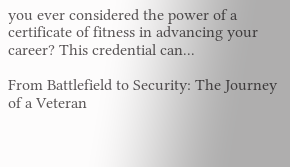you ever considered the power of a certificate of fitness in advancing your career? This credential can...

From Battlefield to Security: The Journey of a Veteran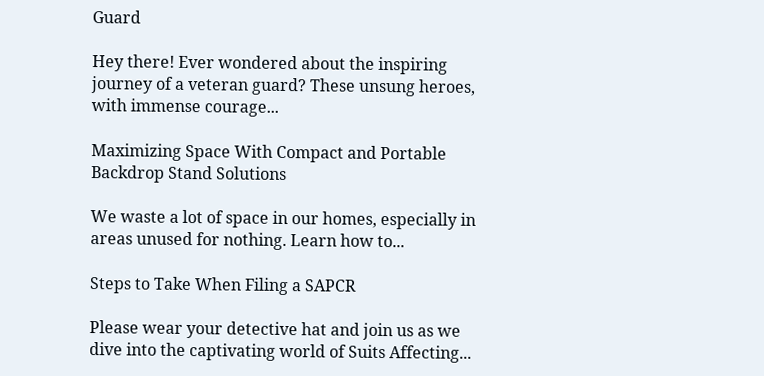Guard

Hey there! Ever wondered about the inspiring journey of a veteran guard? These unsung heroes, with immense courage...

Maximizing Space With Compact and Portable Backdrop Stand Solutions

We waste a lot of space in our homes, especially in areas unused for nothing. Learn how to...

Steps to Take When Filing a SAPCR

Please wear your detective hat and join us as we dive into the captivating world of Suits Affecting...